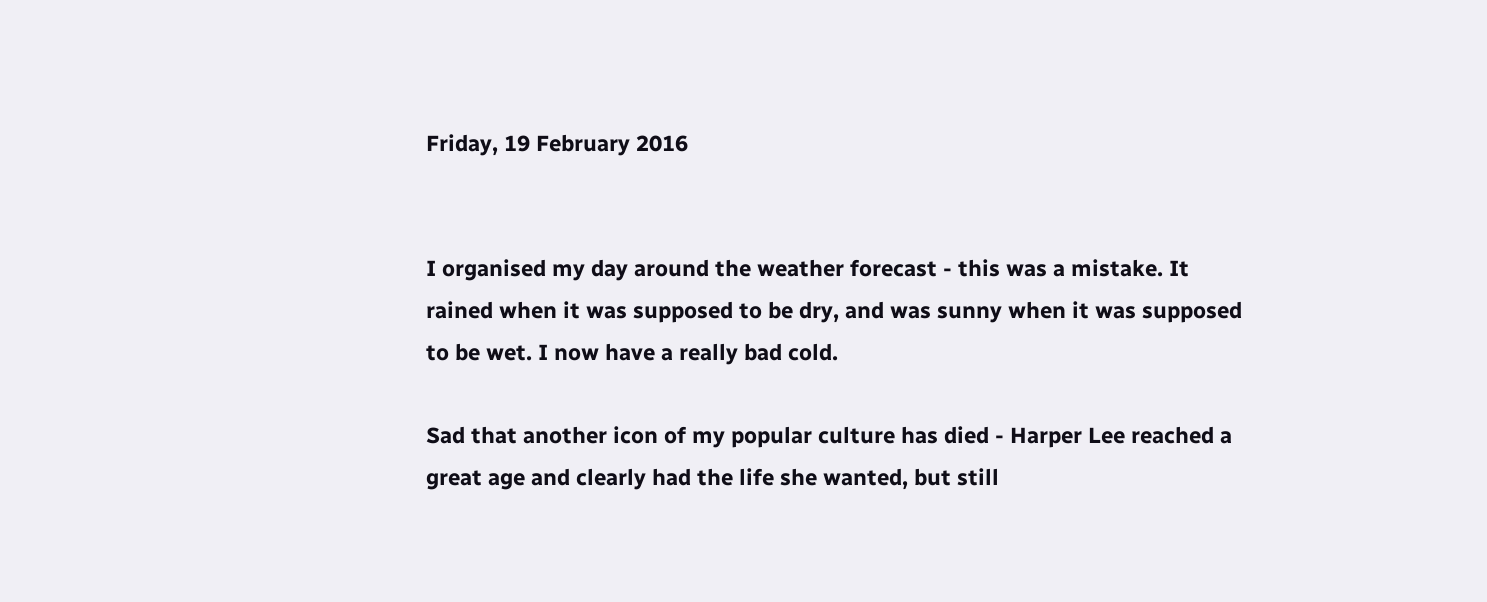Friday, 19 February 2016


I organised my day around the weather forecast - this was a mistake. It rained when it was supposed to be dry, and was sunny when it was supposed to be wet. I now have a really bad cold.

Sad that another icon of my popular culture has died - Harper Lee reached a great age and clearly had the life she wanted, but still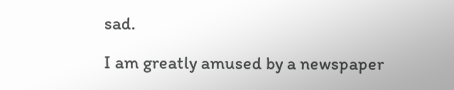sad.

I am greatly amused by a newspaper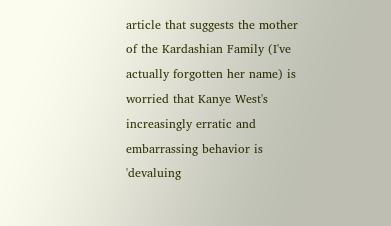article that suggests the mother of the Kardashian Family (I've actually forgotten her name) is worried that Kanye West's increasingly erratic and embarrassing behavior is 'devaluing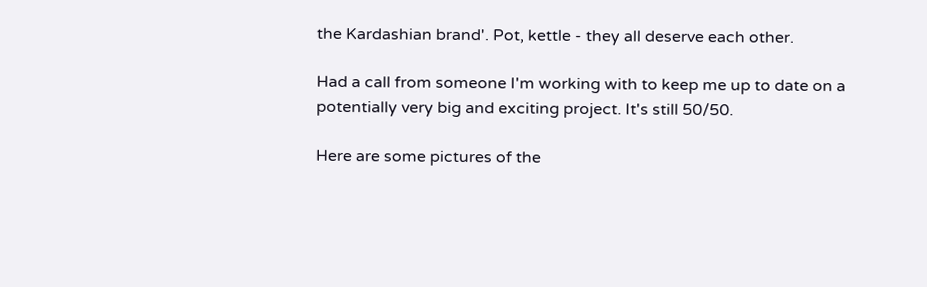the Kardashian brand'. Pot, kettle - they all deserve each other.

Had a call from someone I'm working with to keep me up to date on a potentially very big and exciting project. It's still 50/50.

Here are some pictures of the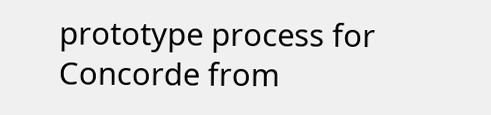prototype process for Concorde from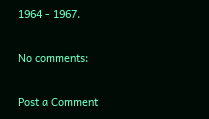1964 - 1967.

No comments:

Post a Comment